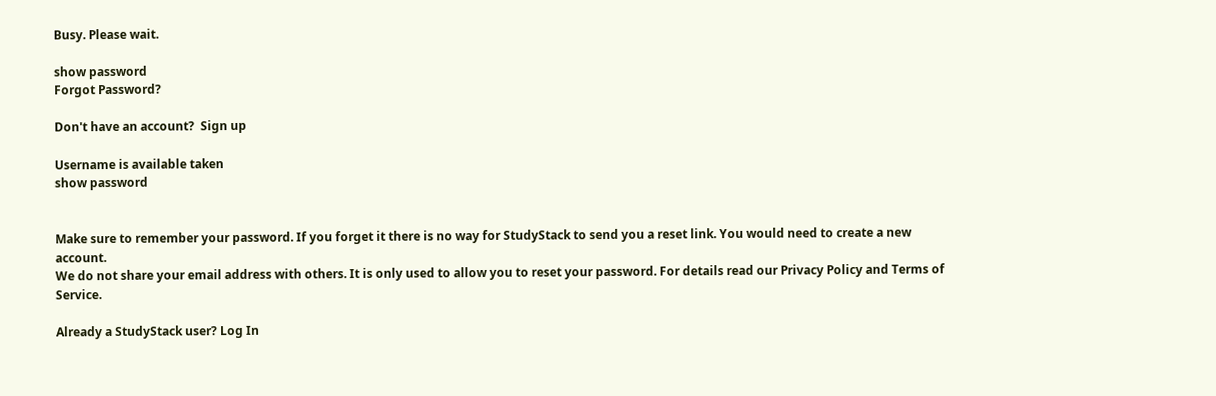Busy. Please wait.

show password
Forgot Password?

Don't have an account?  Sign up

Username is available taken
show password


Make sure to remember your password. If you forget it there is no way for StudyStack to send you a reset link. You would need to create a new account.
We do not share your email address with others. It is only used to allow you to reset your password. For details read our Privacy Policy and Terms of Service.

Already a StudyStack user? Log In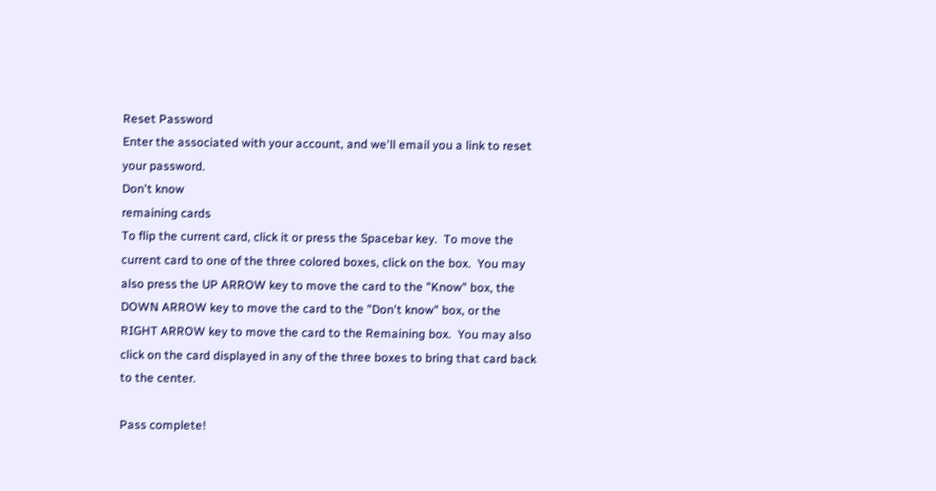Reset Password
Enter the associated with your account, and we'll email you a link to reset your password.
Don't know
remaining cards
To flip the current card, click it or press the Spacebar key.  To move the current card to one of the three colored boxes, click on the box.  You may also press the UP ARROW key to move the card to the "Know" box, the DOWN ARROW key to move the card to the "Don't know" box, or the RIGHT ARROW key to move the card to the Remaining box.  You may also click on the card displayed in any of the three boxes to bring that card back to the center.

Pass complete!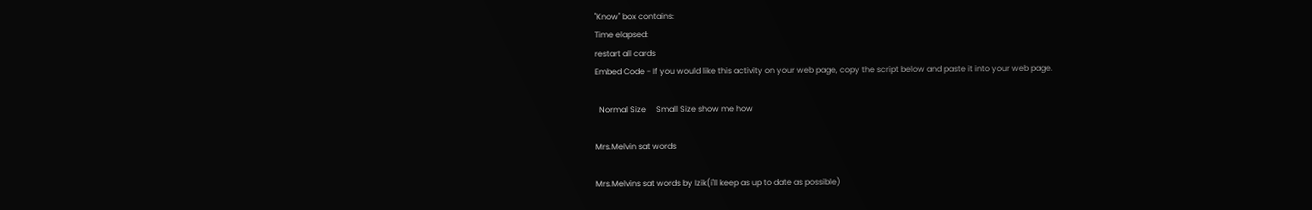"Know" box contains:
Time elapsed:
restart all cards
Embed Code - If you would like this activity on your web page, copy the script below and paste it into your web page.

  Normal Size     Small Size show me how

Mrs.Melvin sat words

Mrs.Melvins sat words by Izik(i'll keep as up to date as possible)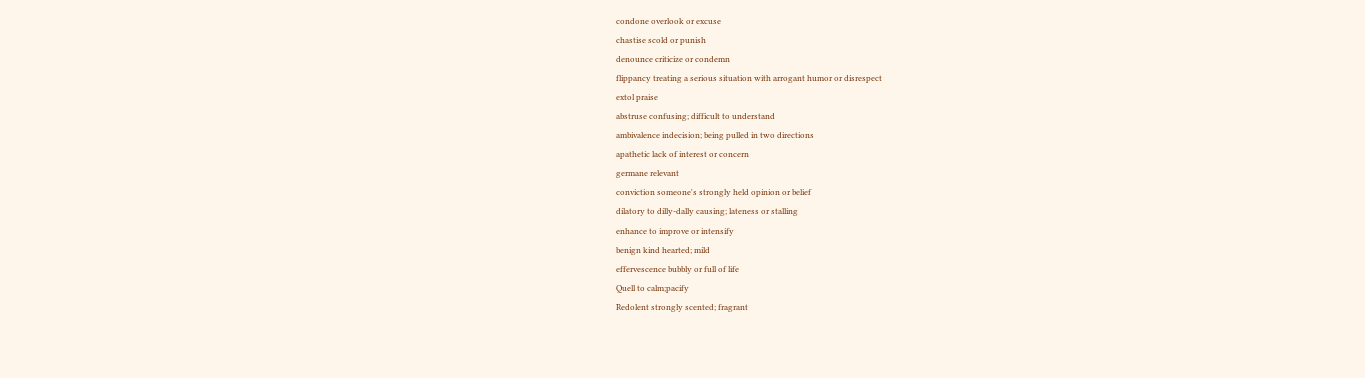condone overlook or excuse
chastise scold or punish
denounce criticize or condemn
flippancy treating a serious situation with arrogant humor or disrespect
extol praise
abstruse confusing; difficult to understand
ambivalence indecision; being pulled in two directions
apathetic lack of interest or concern
germane relevant
conviction someone's strongly held opinion or belief
dilatory to dilly-dally causing; lateness or stalling
enhance to improve or intensify
benign kind hearted; mild
effervescence bubbly or full of life
Quell to calm;pacify
Redolent strongly scented; fragrant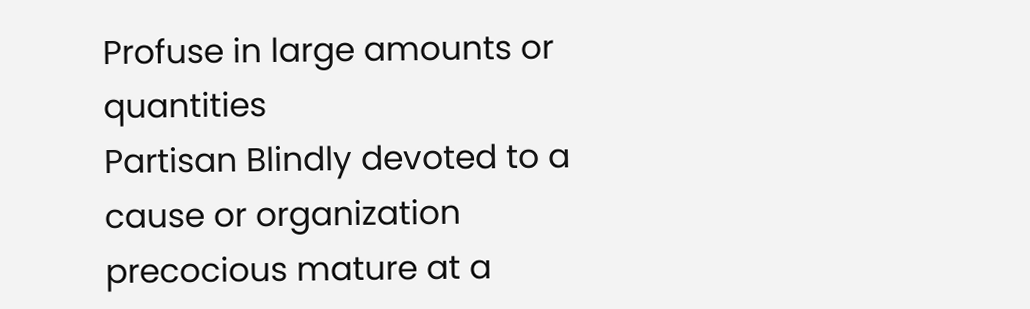Profuse in large amounts or quantities
Partisan Blindly devoted to a cause or organization
precocious mature at a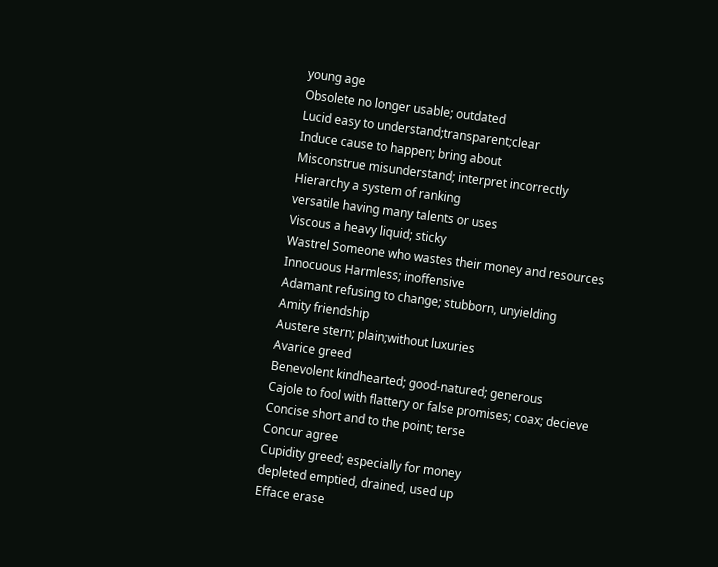young age
Obsolete no longer usable; outdated
Lucid easy to understand;transparent;clear
Induce cause to happen; bring about
Misconstrue misunderstand; interpret incorrectly
Hierarchy a system of ranking
versatile having many talents or uses
Viscous a heavy liquid; sticky
Wastrel Someone who wastes their money and resources
Innocuous Harmless; inoffensive
Adamant refusing to change; stubborn, unyielding
Amity friendship
Austere stern; plain;without luxuries
Avarice greed
Benevolent kindhearted; good-natured; generous
Cajole to fool with flattery or false promises; coax; decieve
Concise short and to the point; terse
Concur agree
Cupidity greed; especially for money
depleted emptied, drained, used up
Efface erase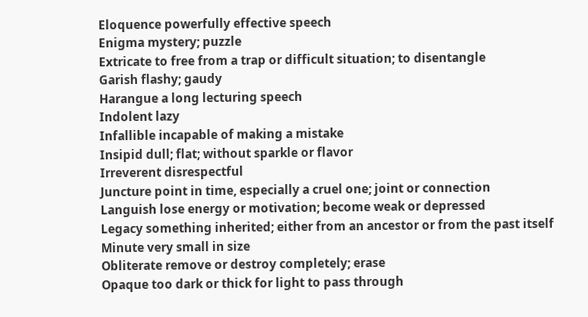Eloquence powerfully effective speech
Enigma mystery; puzzle
Extricate to free from a trap or difficult situation; to disentangle
Garish flashy; gaudy
Harangue a long lecturing speech
Indolent lazy
Infallible incapable of making a mistake
Insipid dull; flat; without sparkle or flavor
Irreverent disrespectful
Juncture point in time, especially a cruel one; joint or connection
Languish lose energy or motivation; become weak or depressed
Legacy something inherited; either from an ancestor or from the past itself
Minute very small in size
Obliterate remove or destroy completely; erase
Opaque too dark or thick for light to pass through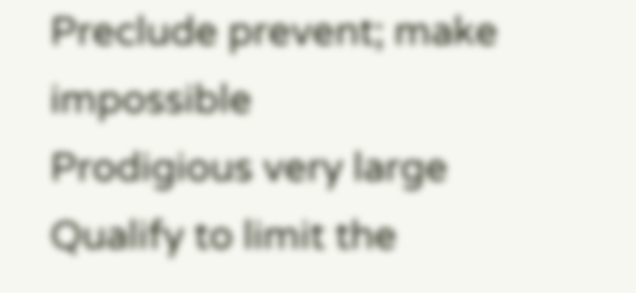Preclude prevent; make impossible
Prodigious very large
Qualify to limit the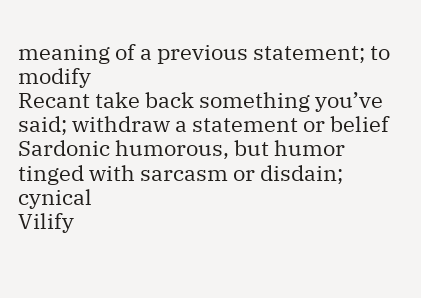meaning of a previous statement; to modify
Recant take back something you’ve said; withdraw a statement or belief
Sardonic humorous, but humor tinged with sarcasm or disdain; cynical
Vilify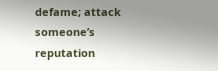defame; attack someone’s reputation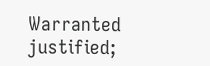Warranted justified;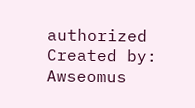authorized
Created by: Awseomus